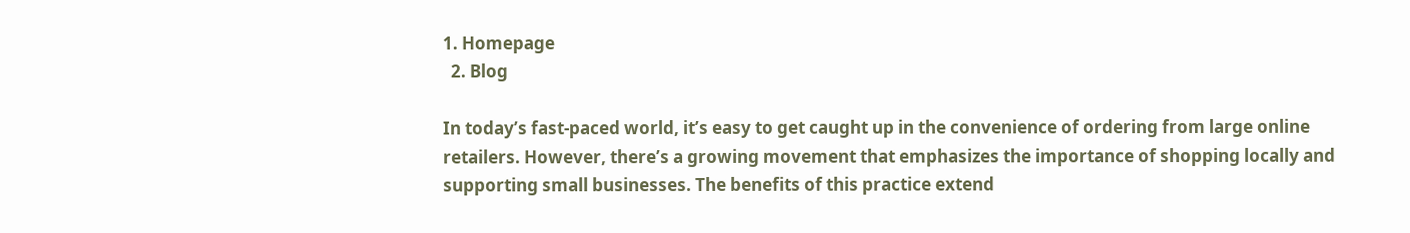1. Homepage
  2. Blog

In today’s fast-paced world, it’s easy to get caught up in the convenience of ordering from large online retailers. However, there’s a growing movement that emphasizes the importance of shopping locally and supporting small businesses. The benefits of this practice extend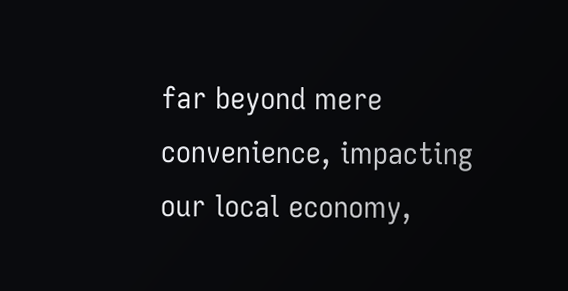far beyond mere convenience, impacting our local economy,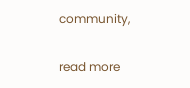community,

read more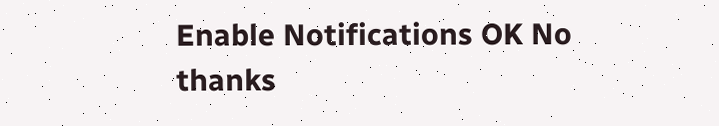Enable Notifications OK No thanks